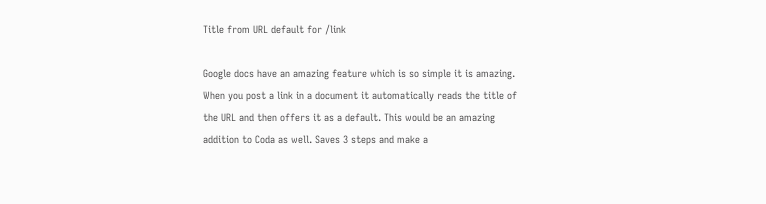Title from URL default for /link

Google docs have an amazing feature which is so simple it is amazing. When you post a link in a document it automatically reads the title of the URL and then offers it as a default. This would be an amazing addition to Coda as well. Saves 3 steps and make a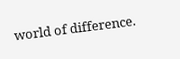world of difference.